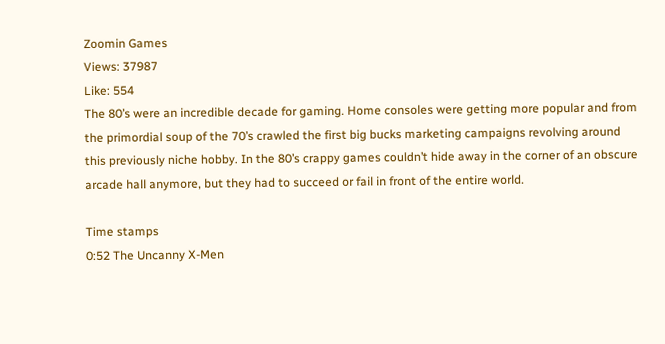Zoomin Games
Views: 37987
Like: 554
The 80’s were an incredible decade for gaming. Home consoles were getting more popular and from the primordial soup of the 70’s crawled the first big bucks marketing campaigns revolving around this previously niche hobby. In the 80’s crappy games couldn’t hide away in the corner of an obscure arcade hall anymore, but they had to succeed or fail in front of the entire world.

Time stamps
0:52 The Uncanny X-Men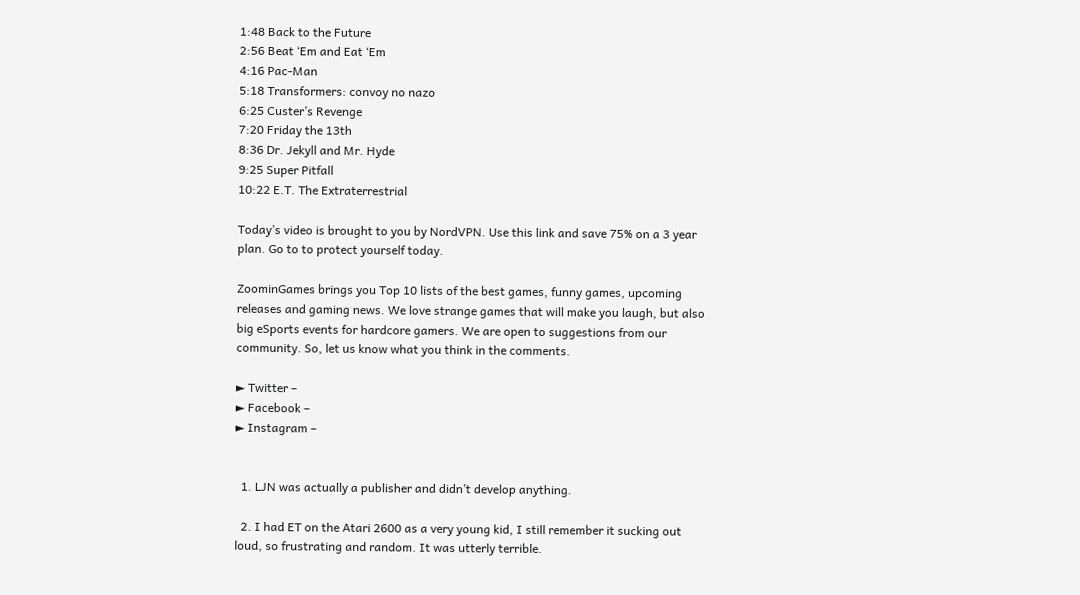1:48 Back to the Future
2:56 Beat ‘Em and Eat ‘Em
4:16 Pac-Man
5:18 Transformers: convoy no nazo
6:25 Custer’s Revenge
7:20 Friday the 13th
8:36 Dr. Jekyll and Mr. Hyde
9:25 Super Pitfall
10:22 E.T. The Extraterrestrial

Today’s video is brought to you by NordVPN. Use this link and save 75% on a 3 year plan. Go to to protect yourself today.

ZoominGames brings you Top 10 lists of the best games, funny games, upcoming releases and gaming news. We love strange games that will make you laugh, but also big eSports events for hardcore gamers. We are open to suggestions from our community. So, let us know what you think in the comments.

► Twitter –
► Facebook –
► Instagram –


  1. LJN was actually a publisher and didn’t develop anything.

  2. I had ET on the Atari 2600 as a very young kid, I still remember it sucking out loud, so frustrating and random. It was utterly terrible.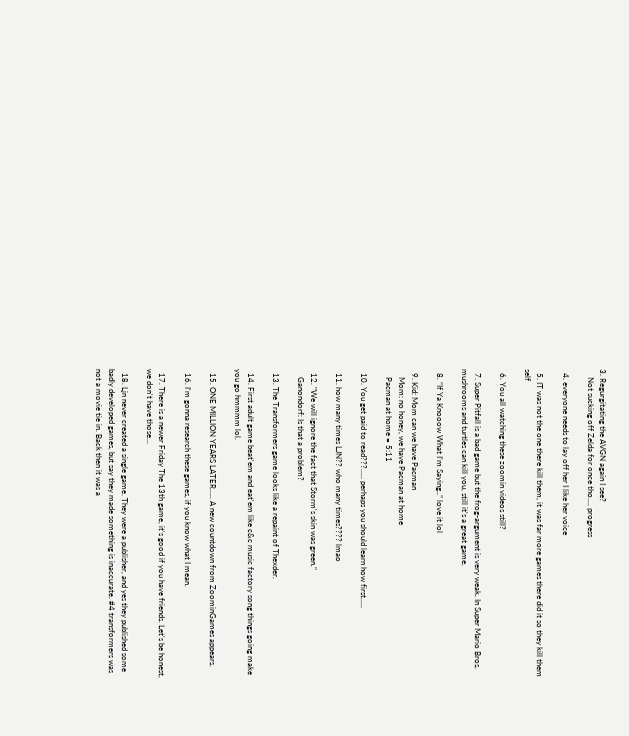3. Regurgitating the AVGN again I see?
    Not sucking off Zelda for once tho…. progress

  4. everyone needs to lay off her I like her voice

  5. IT was not the one there kill them, it was far more games there did it so they kill them self

  6. You all watching these zoomin videos still?

  7. Super Pitfall is a bad game but the frog-argument is very weak. In Super Mario Bros. mushrooms and turtles can kill you, still it's a great game.

  8. “If Ya Knooow What I’m Saying..” love it lol

  9. Kid: Mom can we have Pacman
    Mom: no honey, we have Pacman at home
    Pacman at home = 5:11

  10. You get paid to read???….. perhaps you should learn how first…..

  11. how many times LJN?? who many times???? lmao

  12. "We will ignore the fact that Storm's skin was green."
    Ganondorf: Is that a problem?

  13. The Transformers game looks like a repaint of Thexder.

  14. First adult game beat'em and eat'em like c&c music factory song things going make you go hmmmm lol.

  15. ONE MILLION YEARS LATER….. A new countdown from ZoominGames appears.

  16. I'm gonna research these games, if you know what I mean.

  17. There is a newer Friday The 13th game, it's good if you have friends. Let's be honest, we don't have those…

  18. Ljn never created a single game. They were a publisher, and yes they published some badly developed games, but say they made something is inaccurate. #4 transformers was not a movie tie in. Back then it was a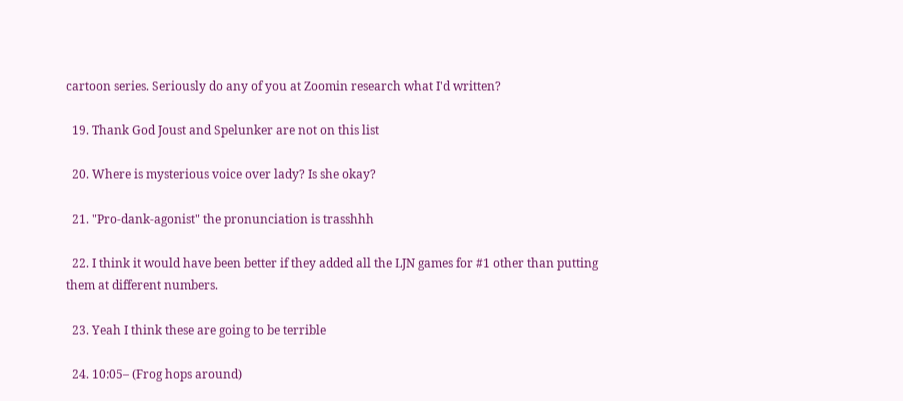cartoon series. Seriously do any of you at Zoomin research what I'd written?

  19. Thank God Joust and Spelunker are not on this list

  20. Where is mysterious voice over lady? Is she okay?

  21. "Pro-dank-agonist" the pronunciation is trasshhh

  22. I think it would have been better if they added all the LJN games for #1 other than putting them at different numbers.

  23. Yeah I think these are going to be terrible

  24. 10:05– (Frog hops around)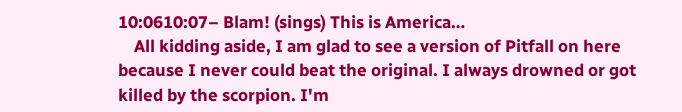10:0610:07– Blam! (sings) This is America…
    All kidding aside, I am glad to see a version of Pitfall on here because I never could beat the original. I always drowned or got killed by the scorpion. I'm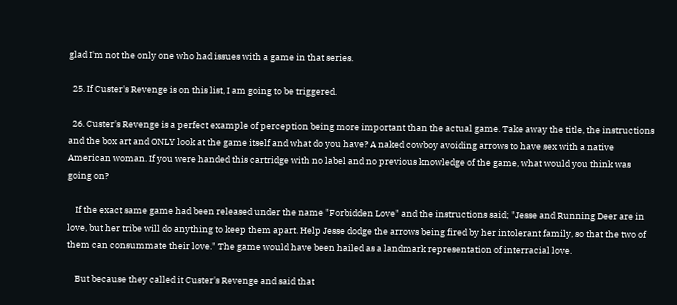glad I'm not the only one who had issues with a game in that series.

  25. If Custer's Revenge is on this list, I am going to be triggered.

  26. Custer's Revenge is a perfect example of perception being more important than the actual game. Take away the title, the instructions and the box art and ONLY look at the game itself and what do you have? A naked cowboy avoiding arrows to have sex with a native American woman. If you were handed this cartridge with no label and no previous knowledge of the game, what would you think was going on?

    If the exact same game had been released under the name "Forbidden Love" and the instructions said; "Jesse and Running Deer are in love, but her tribe will do anything to keep them apart. Help Jesse dodge the arrows being fired by her intolerant family, so that the two of them can consummate their love." The game would have been hailed as a landmark representation of interracial love.

    But because they called it Custer's Revenge and said that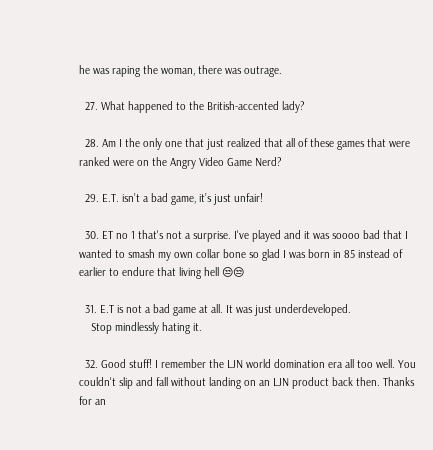he was raping the woman, there was outrage.

  27. What happened to the British-accented lady?

  28. Am I the only one that just realized that all of these games that were ranked were on the Angry Video Game Nerd?

  29. E.T. isn’t a bad game, it’s just unfair!

  30. ET no 1 that's not a surprise. I've played and it was soooo bad that I wanted to smash my own collar bone so glad I was born in 85 instead of earlier to endure that living hell 😒😒

  31. E.T is not a bad game at all. It was just underdeveloped.
    Stop mindlessly hating it.

  32. Good stuff! I remember the LJN world domination era all too well. You couldn't slip and fall without landing on an LJN product back then. Thanks for an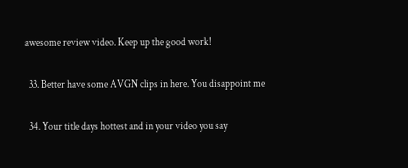awesome review video. Keep up the good work!

  33. Better have some AVGN clips in here. You disappoint me

  34. Your title days hottest and in your video you say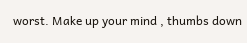worst. Make up your mind , thumbs down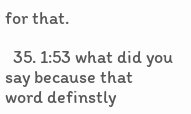for that.

  35. 1:53 what did you say because that word definstly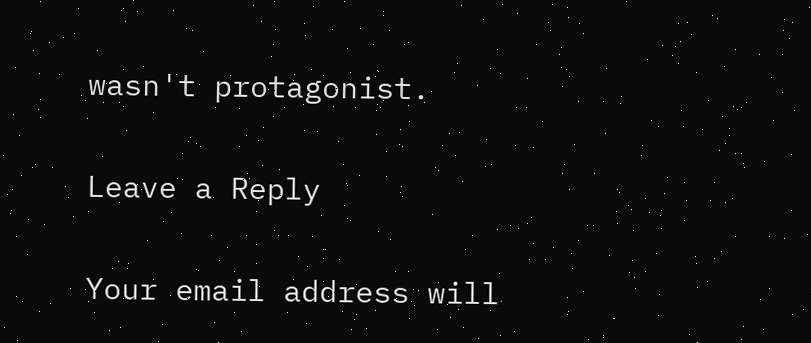wasn't protagonist.

Leave a Reply

Your email address will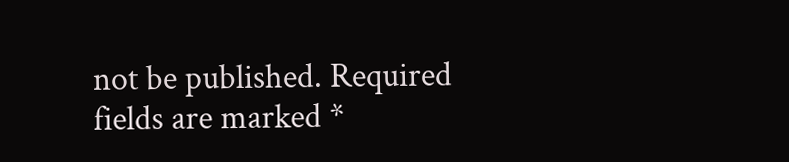not be published. Required fields are marked *